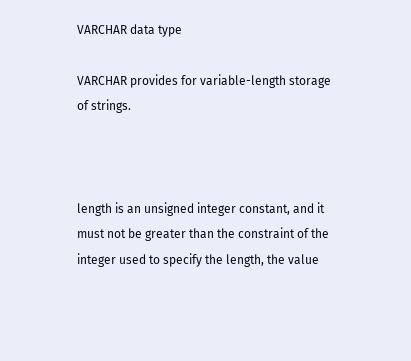VARCHAR data type

VARCHAR provides for variable-length storage of strings.



length is an unsigned integer constant, and it must not be greater than the constraint of the integer used to specify the length, the value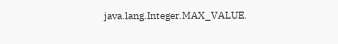java.lang.Integer.MAX_VALUE.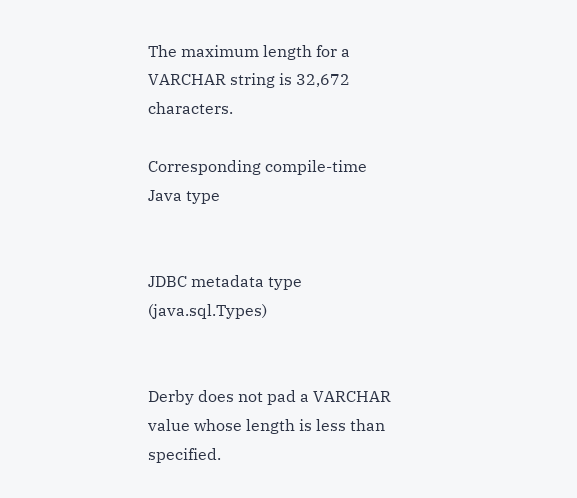The maximum length for a VARCHAR string is 32,672 characters.

Corresponding compile-time Java type


JDBC metadata type (java.sql.Types)


Derby does not pad a VARCHAR value whose length is less than specified.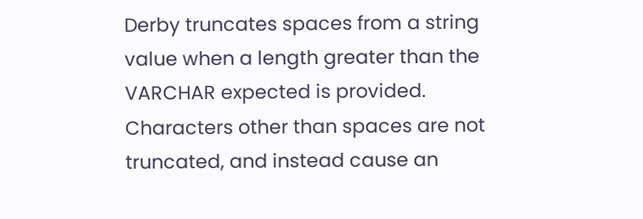Derby truncates spaces from a string value when a length greater than the VARCHAR expected is provided. Characters other than spaces are not truncated, and instead cause an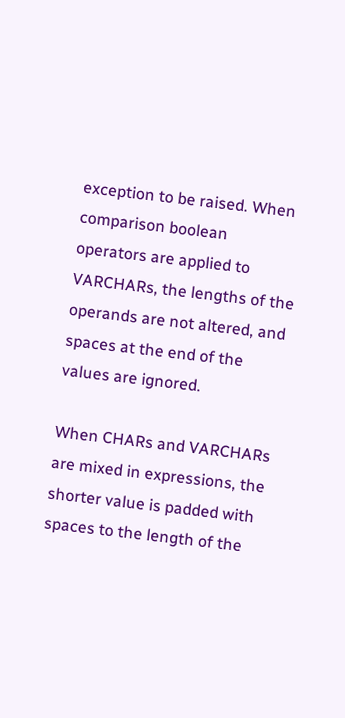exception to be raised. When comparison boolean operators are applied to VARCHARs, the lengths of the operands are not altered, and spaces at the end of the values are ignored.

When CHARs and VARCHARs are mixed in expressions, the shorter value is padded with spaces to the length of the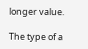longer value.

The type of a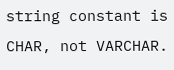string constant is CHAR, not VARCHAR.